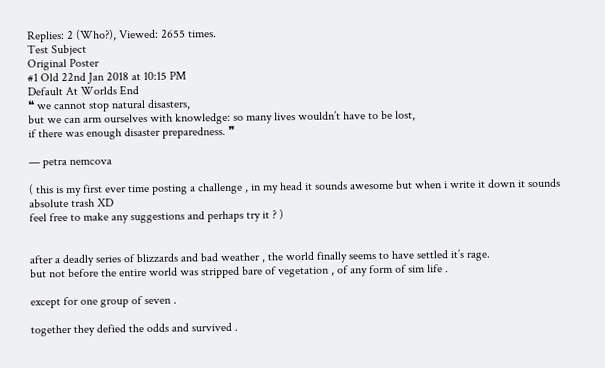Replies: 2 (Who?), Viewed: 2655 times.
Test Subject
Original Poster
#1 Old 22nd Jan 2018 at 10:15 PM
Default At Worlds End
❝ we cannot stop natural disasters,
but we can arm ourselves with knowledge: so many lives wouldn’t have to be lost,
if there was enough disaster preparedness. ❞

— petra nemcova

( this is my first ever time posting a challenge , in my head it sounds awesome but when i write it down it sounds absolute trash XD
feel free to make any suggestions and perhaps try it ? )


after a deadly series of blizzards and bad weather , the world finally seems to have settled it’s rage.
but not before the entire world was stripped bare of vegetation , of any form of sim life .

except for one group of seven .

together they defied the odds and survived .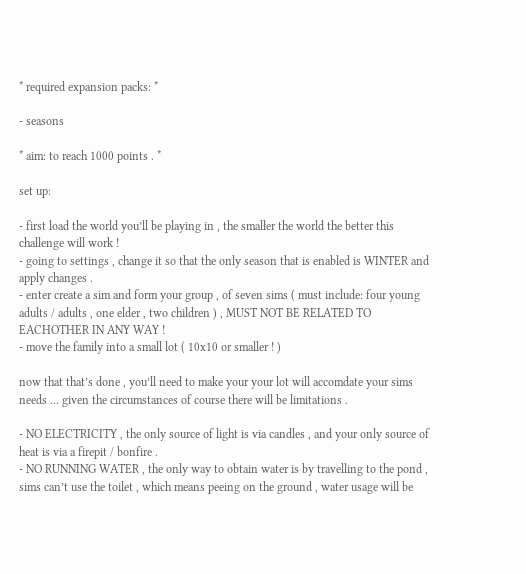* required expansion packs: *

- seasons

* aim: to reach 1000 points . *

set up:

- first load the world you’ll be playing in , the smalłer the world the better this challenge will work !
- going to settings , change it so that the only season that is enabled is WINTER and apply changes .
- enter create a sim and form your group , of seven sims ( must include: four young adults / adults , one elder , two children ) , MUST NOT BE RELATED TO EACHOTHER IN ANY WAY !
- move the family into a small lot ( 10x10 or smaller ! )

now that that’s done , you’ll need to make your your lot will accomdate your sims needs ... given the circumstances of course there will be limitations .

- NO ELECTRICITY , the only source of light is via candles , and your only source of heat is via a firepit / bonfire .
- NO RUNNING WATER , the only way to obtain water is by travelling to the pond , sims can’t use the toilet , which means peeing on the ground , water usage will be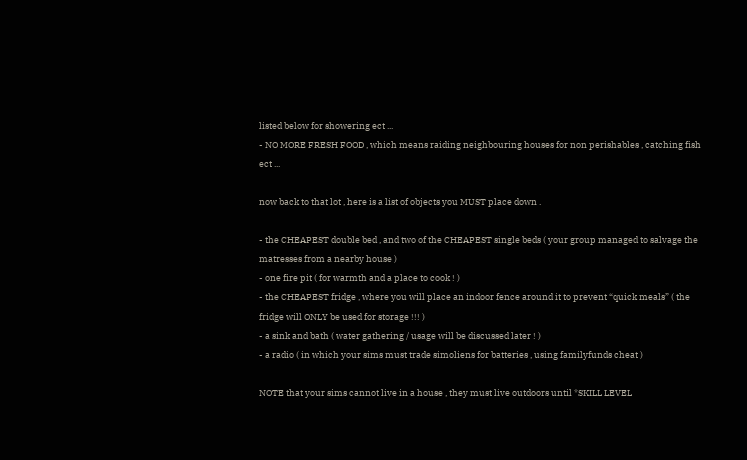listed below for showering ect ...
- NO MORE FRESH FOOD , which means raiding neighbouring houses for non perishables , catching fish ect ...

now back to that lot , here is a list of objects you MUST place down .

- the CHEAPEST double bed , and two of the CHEAPEST single beds ( your group managed to salvage the matresses from a nearby house )
- one fire pit ( for warmth and a place to cook ! )
- the CHEAPEST fridge , where you will place an indoor fence around it to prevent “quick meals” ( the fridge will ONLY be used for storage !!! )
- a sink and bath ( water gathering / usage will be discussed later ! )
- a radio ( in which your sims must trade simoliens for batteries , using familyfunds cheat )

NOTE that your sims cannot live in a house , they must live outdoors until *SKILL LEVEL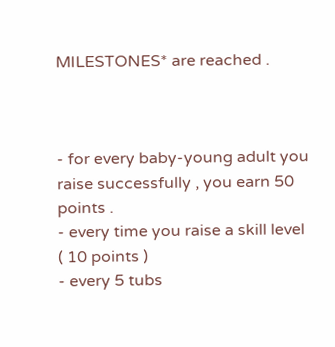MILESTONES* are reached .



- for every baby-young adult you raise successfully , you earn 50 points .
- every time you raise a skill level ( 10 points )
- every 5 tubs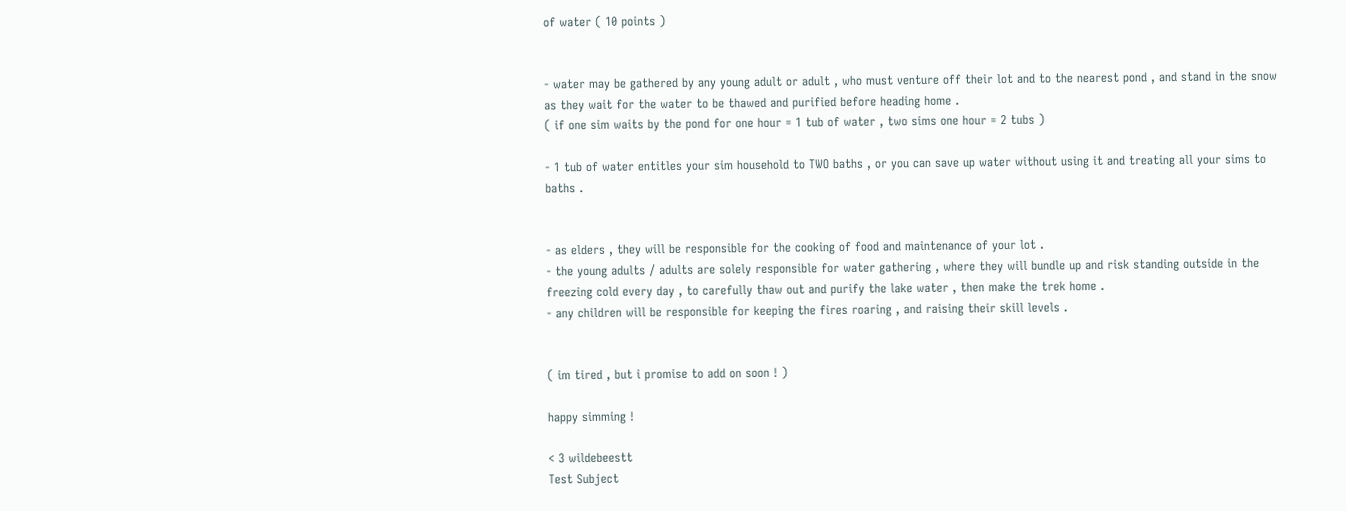of water ( 10 points )


- water may be gathered by any young adult or adult , who must venture off their lot and to the nearest pond , and stand in the snow as they wait for the water to be thawed and purified before heading home .
( if one sim waits by the pond for one hour = 1 tub of water , two sims one hour = 2 tubs )

- 1 tub of water entitles your sim household to TWO baths , or you can save up water without using it and treating all your sims to baths .


- as elders , they will be responsible for the cooking of food and maintenance of your lot .
- the young adults / adults are solely responsible for water gathering , where they will bundle up and risk standing outside in the freezing cold every day , to carefully thaw out and purify the lake water , then make the trek home .
- any children will be responsible for keeping the fires roaring , and raising their skill levels .


( im tired , but i promise to add on soon ! )

happy simming !

< 3 wildebeestt
Test Subject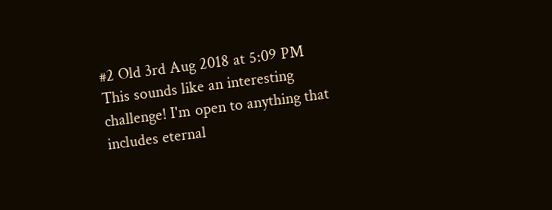#2 Old 3rd Aug 2018 at 5:09 PM
This sounds like an interesting challenge! I'm open to anything that includes eternal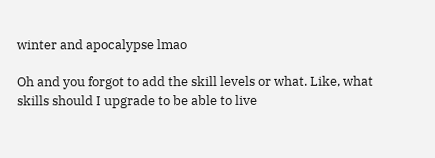winter and apocalypse lmao

Oh and you forgot to add the skill levels or what. Like, what skills should I upgrade to be able to live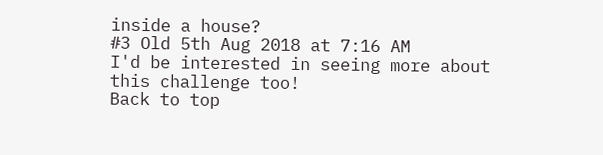inside a house?
#3 Old 5th Aug 2018 at 7:16 AM
I'd be interested in seeing more about this challenge too!
Back to top